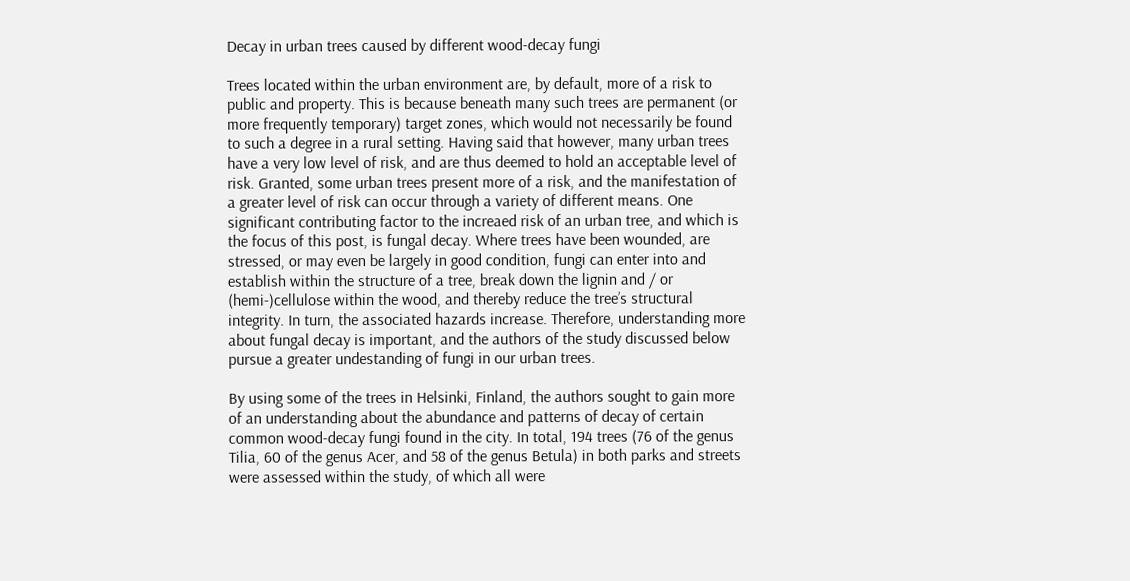Decay in urban trees caused by different wood-decay fungi

Trees located within the urban environment are, by default, more of a risk to public and property. This is because beneath many such trees are permanent (or more frequently temporary) target zones, which would not necessarily be found to such a degree in a rural setting. Having said that however, many urban trees have a very low level of risk, and are thus deemed to hold an acceptable level of risk. Granted, some urban trees present more of a risk, and the manifestation of a greater level of risk can occur through a variety of different means. One significant contributing factor to the increaed risk of an urban tree, and which is the focus of this post, is fungal decay. Where trees have been wounded, are stressed, or may even be largely in good condition, fungi can enter into and establish within the structure of a tree, break down the lignin and / or (hemi-)cellulose within the wood, and thereby reduce the tree’s structural integrity. In turn, the associated hazards increase. Therefore, understanding more about fungal decay is important, and the authors of the study discussed below pursue a greater undestanding of fungi in our urban trees.

By using some of the trees in Helsinki, Finland, the authors sought to gain more of an understanding about the abundance and patterns of decay of certain common wood-decay fungi found in the city. In total, 194 trees (76 of the genus Tilia, 60 of the genus Acer, and 58 of the genus Betula) in both parks and streets were assessed within the study, of which all were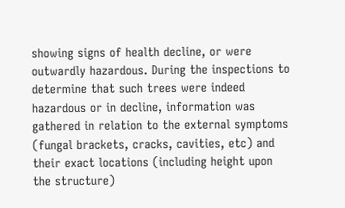showing signs of health decline, or were outwardly hazardous. During the inspections to determine that such trees were indeed hazardous or in decline, information was gathered in relation to the external symptoms (fungal brackets, cracks, cavities, etc) and their exact locations (including height upon the structure)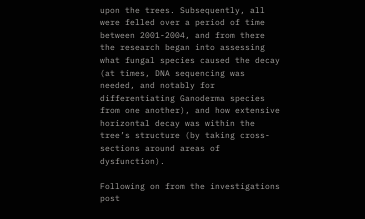upon the trees. Subsequently, all were felled over a period of time between 2001-2004, and from there the research began into assessing what fungal species caused the decay (at times, DNA sequencing was needed, and notably for differentiating Ganoderma species from one another), and how extensive horizontal decay was within the tree’s structure (by taking cross-sections around areas of dysfunction).

Following on from the investigations post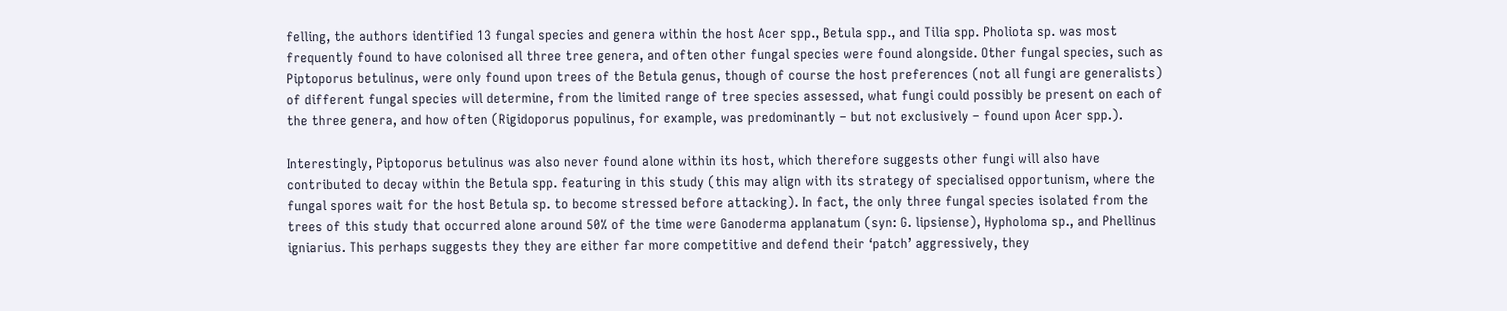felling, the authors identified 13 fungal species and genera within the host Acer spp., Betula spp., and Tilia spp. Pholiota sp. was most frequently found to have colonised all three tree genera, and often other fungal species were found alongside. Other fungal species, such as Piptoporus betulinus, were only found upon trees of the Betula genus, though of course the host preferences (not all fungi are generalists) of different fungal species will determine, from the limited range of tree species assessed, what fungi could possibly be present on each of the three genera, and how often (Rigidoporus populinus, for example, was predominantly – but not exclusively – found upon Acer spp.).

Interestingly, Piptoporus betulinus was also never found alone within its host, which therefore suggests other fungi will also have contributed to decay within the Betula spp. featuring in this study (this may align with its strategy of specialised opportunism, where the fungal spores wait for the host Betula sp. to become stressed before attacking). In fact, the only three fungal species isolated from the trees of this study that occurred alone around 50% of the time were Ganoderma applanatum (syn: G. lipsiense), Hypholoma sp., and Phellinus igniarius. This perhaps suggests they they are either far more competitive and defend their ‘patch’ aggressively, they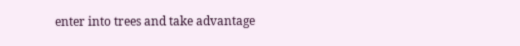enter into trees and take advantage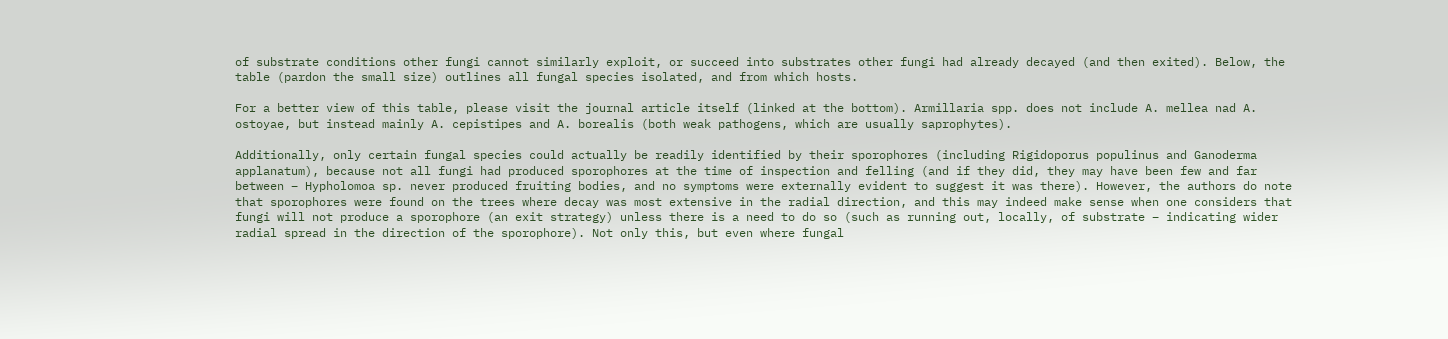of substrate conditions other fungi cannot similarly exploit, or succeed into substrates other fungi had already decayed (and then exited). Below, the table (pardon the small size) outlines all fungal species isolated, and from which hosts.

For a better view of this table, please visit the journal article itself (linked at the bottom). Armillaria spp. does not include A. mellea nad A. ostoyae, but instead mainly A. cepistipes and A. borealis (both weak pathogens, which are usually saprophytes).

Additionally, only certain fungal species could actually be readily identified by their sporophores (including Rigidoporus populinus and Ganoderma applanatum), because not all fungi had produced sporophores at the time of inspection and felling (and if they did, they may have been few and far between – Hypholomoa sp. never produced fruiting bodies, and no symptoms were externally evident to suggest it was there). However, the authors do note that sporophores were found on the trees where decay was most extensive in the radial direction, and this may indeed make sense when one considers that fungi will not produce a sporophore (an exit strategy) unless there is a need to do so (such as running out, locally, of substrate – indicating wider radial spread in the direction of the sporophore). Not only this, but even where fungal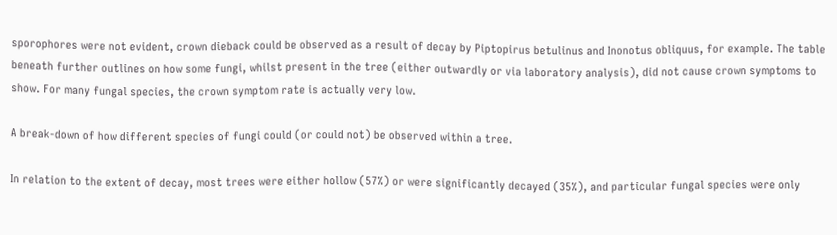sporophores were not evident, crown dieback could be observed as a result of decay by Piptopirus betulinus and Inonotus obliquus, for example. The table beneath further outlines on how some fungi, whilst present in the tree (either outwardly or via laboratory analysis), did not cause crown symptoms to show. For many fungal species, the crown symptom rate is actually very low.

A break-down of how different species of fungi could (or could not) be observed within a tree.

In relation to the extent of decay, most trees were either hollow (57%) or were significantly decayed (35%), and particular fungal species were only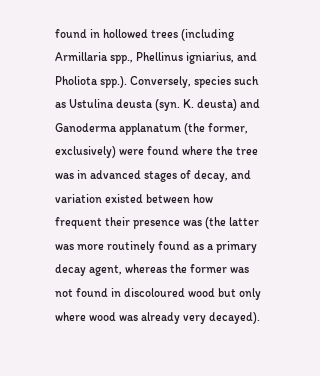found in hollowed trees (including Armillaria spp., Phellinus igniarius, and Pholiota spp.). Conversely, species such as Ustulina deusta (syn. K. deusta) and Ganoderma applanatum (the former, exclusively) were found where the tree was in advanced stages of decay, and variation existed between how frequent their presence was (the latter was more routinely found as a primary decay agent, whereas the former was not found in discoloured wood but only where wood was already very decayed).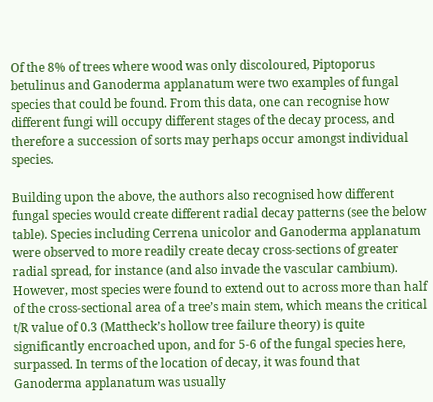Of the 8% of trees where wood was only discoloured, Piptoporus betulinus and Ganoderma applanatum were two examples of fungal species that could be found. From this data, one can recognise how different fungi will occupy different stages of the decay process, and therefore a succession of sorts may perhaps occur amongst individual species.

Building upon the above, the authors also recognised how different fungal species would create different radial decay patterns (see the below table). Species including Cerrena unicolor and Ganoderma applanatum were observed to more readily create decay cross-sections of greater radial spread, for instance (and also invade the vascular cambium). However, most species were found to extend out to across more than half of the cross-sectional area of a tree’s main stem, which means the critical t/R value of 0.3 (Mattheck’s hollow tree failure theory) is quite significantly encroached upon, and for 5-6 of the fungal species here, surpassed. In terms of the location of decay, it was found that Ganoderma applanatum was usually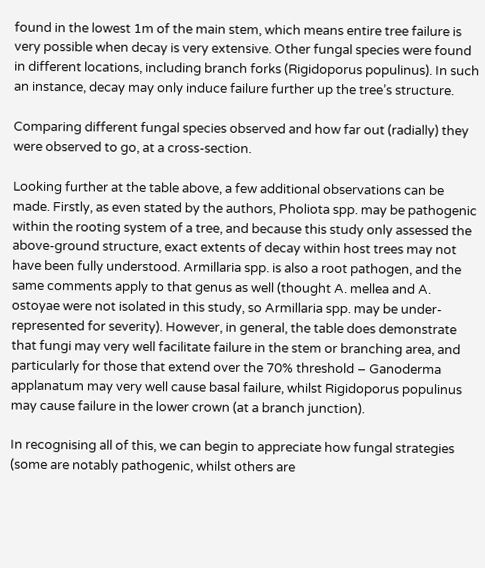found in the lowest 1m of the main stem, which means entire tree failure is very possible when decay is very extensive. Other fungal species were found in different locations, including branch forks (Rigidoporus populinus). In such an instance, decay may only induce failure further up the tree’s structure.

Comparing different fungal species observed and how far out (radially) they were observed to go, at a cross-section.

Looking further at the table above, a few additional observations can be made. Firstly, as even stated by the authors, Pholiota spp. may be pathogenic within the rooting system of a tree, and because this study only assessed the above-ground structure, exact extents of decay within host trees may not have been fully understood. Armillaria spp. is also a root pathogen, and the same comments apply to that genus as well (thought A. mellea and A. ostoyae were not isolated in this study, so Armillaria spp. may be under-represented for severity). However, in general, the table does demonstrate that fungi may very well facilitate failure in the stem or branching area, and particularly for those that extend over the 70% threshold – Ganoderma applanatum may very well cause basal failure, whilst Rigidoporus populinus may cause failure in the lower crown (at a branch junction).

In recognising all of this, we can begin to appreciate how fungal strategies (some are notably pathogenic, whilst others are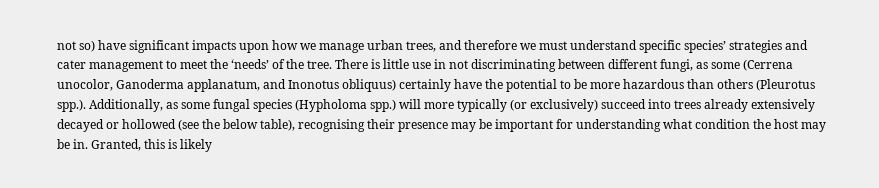not so) have significant impacts upon how we manage urban trees, and therefore we must understand specific species’ strategies and cater management to meet the ‘needs’ of the tree. There is little use in not discriminating between different fungi, as some (Cerrena unocolor, Ganoderma applanatum, and Inonotus obliquus) certainly have the potential to be more hazardous than others (Pleurotus spp.). Additionally, as some fungal species (Hypholoma spp.) will more typically (or exclusively) succeed into trees already extensively decayed or hollowed (see the below table), recognising their presence may be important for understanding what condition the host may be in. Granted, this is likely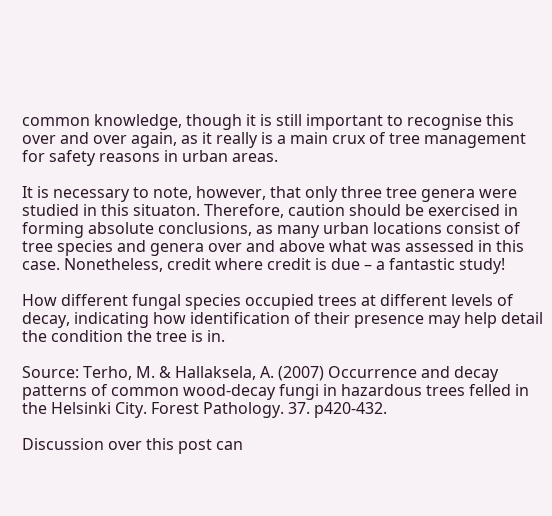common knowledge, though it is still important to recognise this over and over again, as it really is a main crux of tree management for safety reasons in urban areas.

It is necessary to note, however, that only three tree genera were studied in this situaton. Therefore, caution should be exercised in forming absolute conclusions, as many urban locations consist of tree species and genera over and above what was assessed in this case. Nonetheless, credit where credit is due – a fantastic study!

How different fungal species occupied trees at different levels of decay, indicating how identification of their presence may help detail the condition the tree is in.

Source: Terho, M. & Hallaksela, A. (2007) Occurrence and decay patterns of common wood-decay fungi in hazardous trees felled in the Helsinki City. Forest Pathology. 37. p420-432.

Discussion over this post can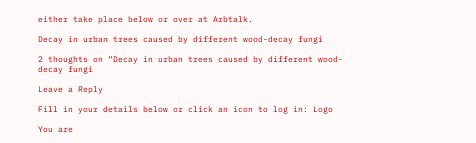either take place below or over at Arbtalk.

Decay in urban trees caused by different wood-decay fungi

2 thoughts on “Decay in urban trees caused by different wood-decay fungi

Leave a Reply

Fill in your details below or click an icon to log in: Logo

You are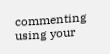commenting using your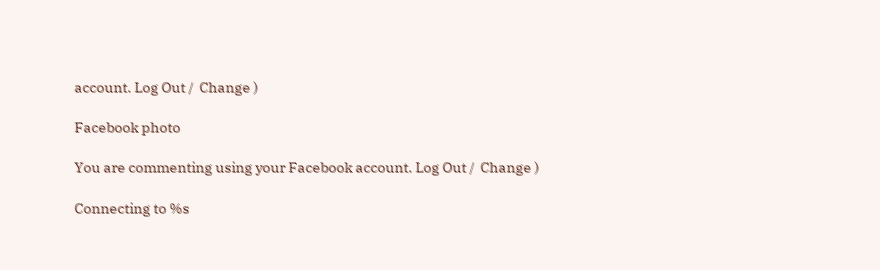account. Log Out /  Change )

Facebook photo

You are commenting using your Facebook account. Log Out /  Change )

Connecting to %s